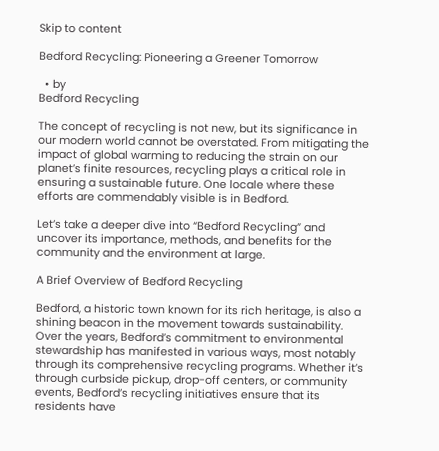Skip to content

Bedford Recycling: Pioneering a Greener Tomorrow

  • by
Bedford Recycling

The concept of recycling is not new, but its significance in our modern world cannot be overstated. From mitigating the impact of global warming to reducing the strain on our planet’s finite resources, recycling plays a critical role in ensuring a sustainable future. One locale where these efforts are commendably visible is in Bedford.

Let’s take a deeper dive into “Bedford Recycling” and uncover its importance, methods, and benefits for the community and the environment at large.

A Brief Overview of Bedford Recycling

Bedford, a historic town known for its rich heritage, is also a shining beacon in the movement towards sustainability. Over the years, Bedford’s commitment to environmental stewardship has manifested in various ways, most notably through its comprehensive recycling programs. Whether it’s through curbside pickup, drop-off centers, or community events, Bedford’s recycling initiatives ensure that its residents have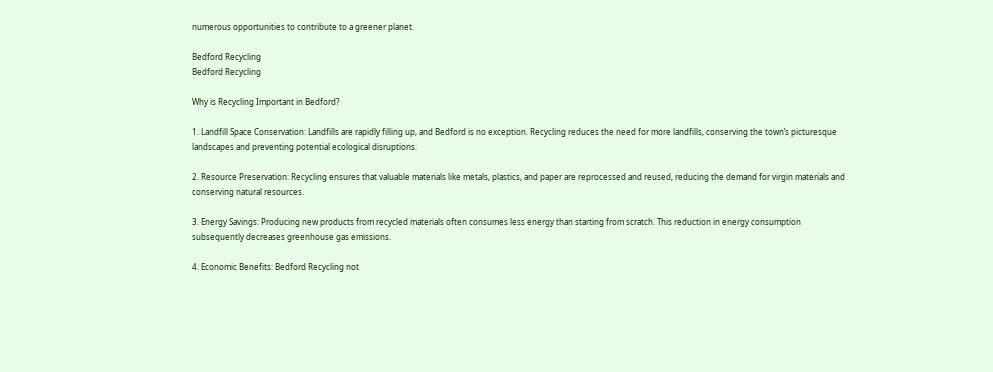numerous opportunities to contribute to a greener planet.

Bedford Recycling
Bedford Recycling

Why is Recycling Important in Bedford?

1. Landfill Space Conservation: Landfills are rapidly filling up, and Bedford is no exception. Recycling reduces the need for more landfills, conserving the town’s picturesque landscapes and preventing potential ecological disruptions.

2. Resource Preservation: Recycling ensures that valuable materials like metals, plastics, and paper are reprocessed and reused, reducing the demand for virgin materials and conserving natural resources.

3. Energy Savings: Producing new products from recycled materials often consumes less energy than starting from scratch. This reduction in energy consumption subsequently decreases greenhouse gas emissions.

4. Economic Benefits: Bedford Recycling not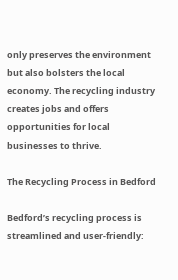only preserves the environment but also bolsters the local economy. The recycling industry creates jobs and offers opportunities for local businesses to thrive.

The Recycling Process in Bedford

Bedford’s recycling process is streamlined and user-friendly: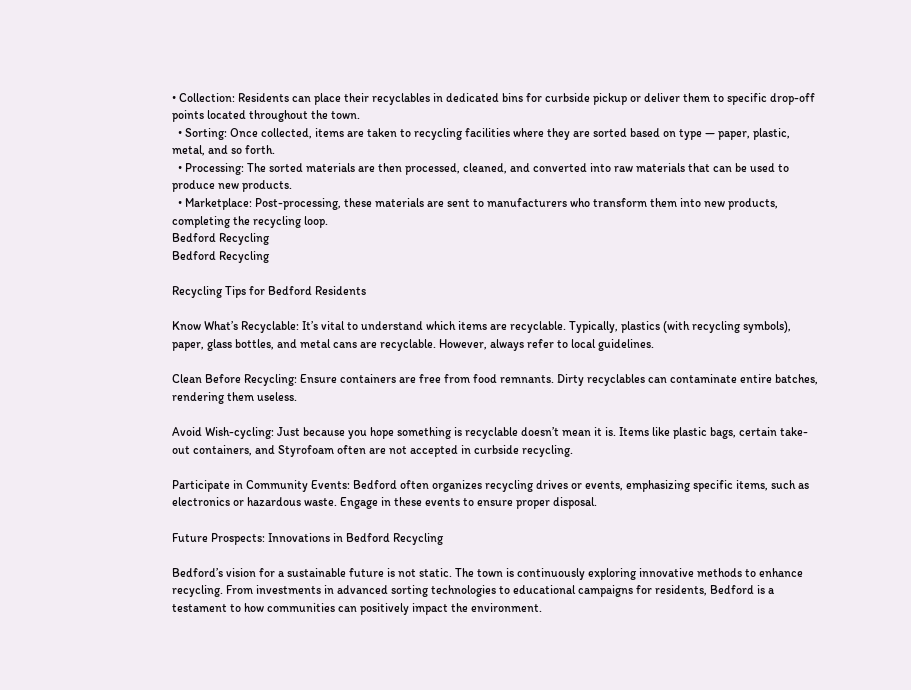• Collection: Residents can place their recyclables in dedicated bins for curbside pickup or deliver them to specific drop-off points located throughout the town.
  • Sorting: Once collected, items are taken to recycling facilities where they are sorted based on type — paper, plastic, metal, and so forth.
  • Processing: The sorted materials are then processed, cleaned, and converted into raw materials that can be used to produce new products.
  • Marketplace: Post-processing, these materials are sent to manufacturers who transform them into new products, completing the recycling loop.
Bedford Recycling
Bedford Recycling

Recycling Tips for Bedford Residents

Know What’s Recyclable: It’s vital to understand which items are recyclable. Typically, plastics (with recycling symbols), paper, glass bottles, and metal cans are recyclable. However, always refer to local guidelines.

Clean Before Recycling: Ensure containers are free from food remnants. Dirty recyclables can contaminate entire batches, rendering them useless.

Avoid Wish-cycling: Just because you hope something is recyclable doesn’t mean it is. Items like plastic bags, certain take-out containers, and Styrofoam often are not accepted in curbside recycling.

Participate in Community Events: Bedford often organizes recycling drives or events, emphasizing specific items, such as electronics or hazardous waste. Engage in these events to ensure proper disposal.

Future Prospects: Innovations in Bedford Recycling

Bedford’s vision for a sustainable future is not static. The town is continuously exploring innovative methods to enhance recycling. From investments in advanced sorting technologies to educational campaigns for residents, Bedford is a testament to how communities can positively impact the environment.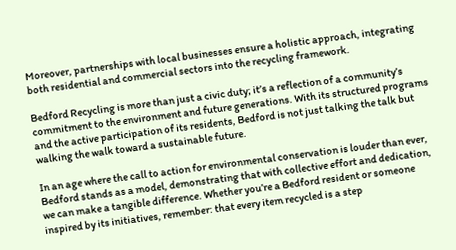Moreover, partnerships with local businesses ensure a holistic approach, integrating both residential and commercial sectors into the recycling framework.

Bedford Recycling is more than just a civic duty; it’s a reflection of a community’s commitment to the environment and future generations. With its structured programs and the active participation of its residents, Bedford is not just talking the talk but walking the walk toward a sustainable future.

In an age where the call to action for environmental conservation is louder than ever, Bedford stands as a model, demonstrating that with collective effort and dedication, we can make a tangible difference. Whether you’re a Bedford resident or someone inspired by its initiatives, remember: that every item recycled is a step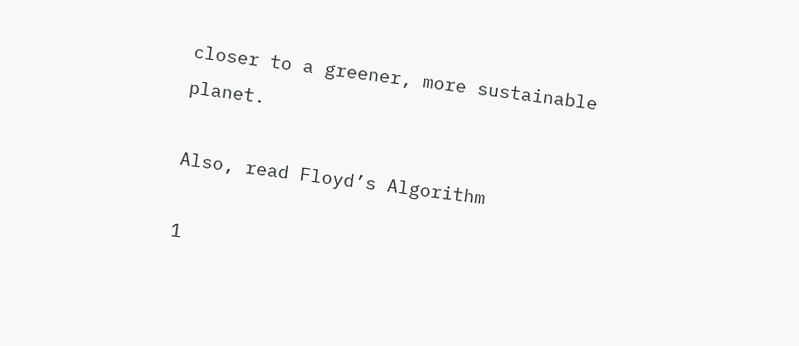closer to a greener, more sustainable planet.

Also, read Floyd’s Algorithm

1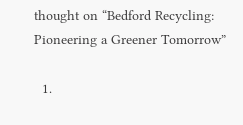thought on “Bedford Recycling: Pioneering a Greener Tomorrow”

  1.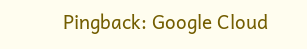Pingback: Google Cloud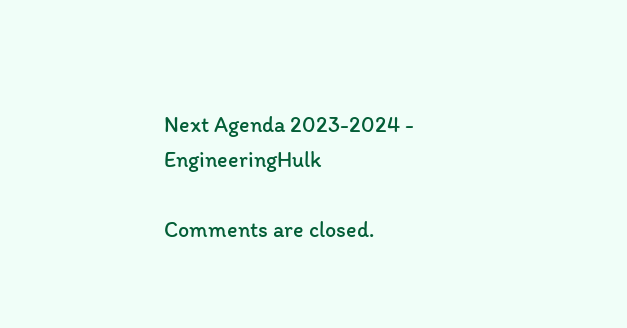Next Agenda 2023-2024 - EngineeringHulk

Comments are closed.